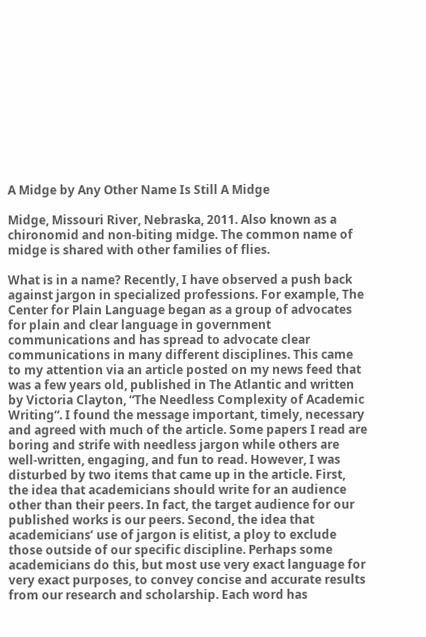A Midge by Any Other Name Is Still A Midge

Midge, Missouri River, Nebraska, 2011. Also known as a chironomid and non-biting midge. The common name of midge is shared with other families of flies.

What is in a name? Recently, I have observed a push back against jargon in specialized professions. For example, The Center for Plain Language began as a group of advocates for plain and clear language in government communications and has spread to advocate clear communications in many different disciplines. This came to my attention via an article posted on my news feed that was a few years old, published in The Atlantic and written by Victoria Clayton, “The Needless Complexity of Academic Writing“. I found the message important, timely, necessary and agreed with much of the article. Some papers I read are boring and strife with needless jargon while others are well-written, engaging, and fun to read. However, I was disturbed by two items that came up in the article. First, the idea that academicians should write for an audience other than their peers. In fact, the target audience for our published works is our peers. Second, the idea that academicians’ use of jargon is elitist, a ploy to exclude those outside of our specific discipline. Perhaps some academicians do this, but most use very exact language for very exact purposes, to convey concise and accurate results from our research and scholarship. Each word has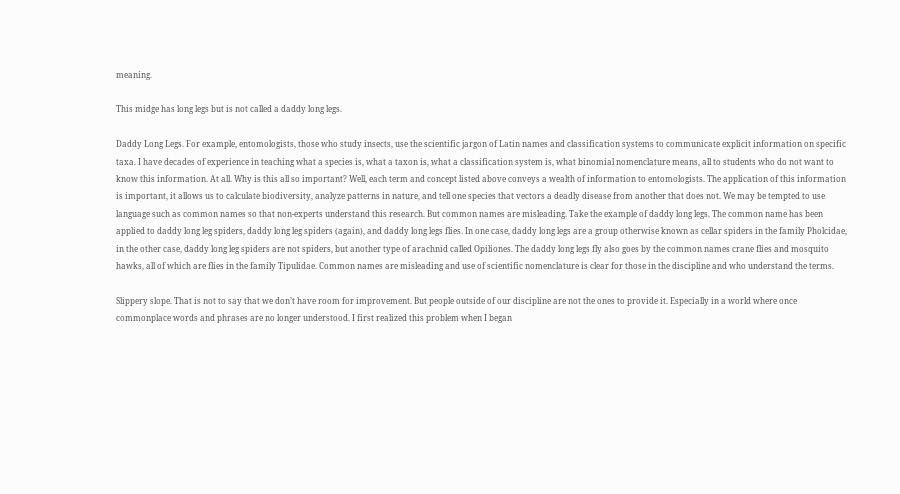meaning.

This midge has long legs but is not called a daddy long legs.

Daddy Long Legs. For example, entomologists, those who study insects, use the scientific jargon of Latin names and classification systems to communicate explicit information on specific taxa. I have decades of experience in teaching what a species is, what a taxon is, what a classification system is, what binomial nomenclature means, all to students who do not want to know this information. At all. Why is this all so important? Well, each term and concept listed above conveys a wealth of information to entomologists. The application of this information is important, it allows us to calculate biodiversity, analyze patterns in nature, and tell one species that vectors a deadly disease from another that does not. We may be tempted to use language such as common names so that non-experts understand this research. But common names are misleading. Take the example of daddy long legs. The common name has been applied to daddy long leg spiders, daddy long leg spiders (again), and daddy long legs flies. In one case, daddy long legs are a group otherwise known as cellar spiders in the family Pholcidae, in the other case, daddy long leg spiders are not spiders, but another type of arachnid called Opiliones. The daddy long legs fly also goes by the common names crane flies and mosquito hawks, all of which are flies in the family Tipulidae. Common names are misleading and use of scientific nomenclature is clear for those in the discipline and who understand the terms.

Slippery slope. That is not to say that we don’t have room for improvement. But people outside of our discipline are not the ones to provide it. Especially in a world where once commonplace words and phrases are no longer understood. I first realized this problem when I began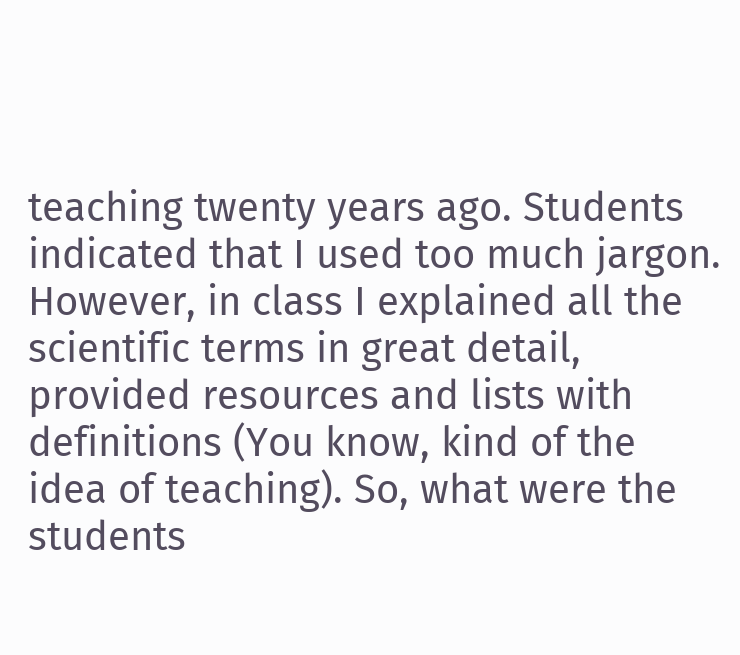teaching twenty years ago. Students indicated that I used too much jargon. However, in class I explained all the scientific terms in great detail, provided resources and lists with definitions (You know, kind of the idea of teaching). So, what were the students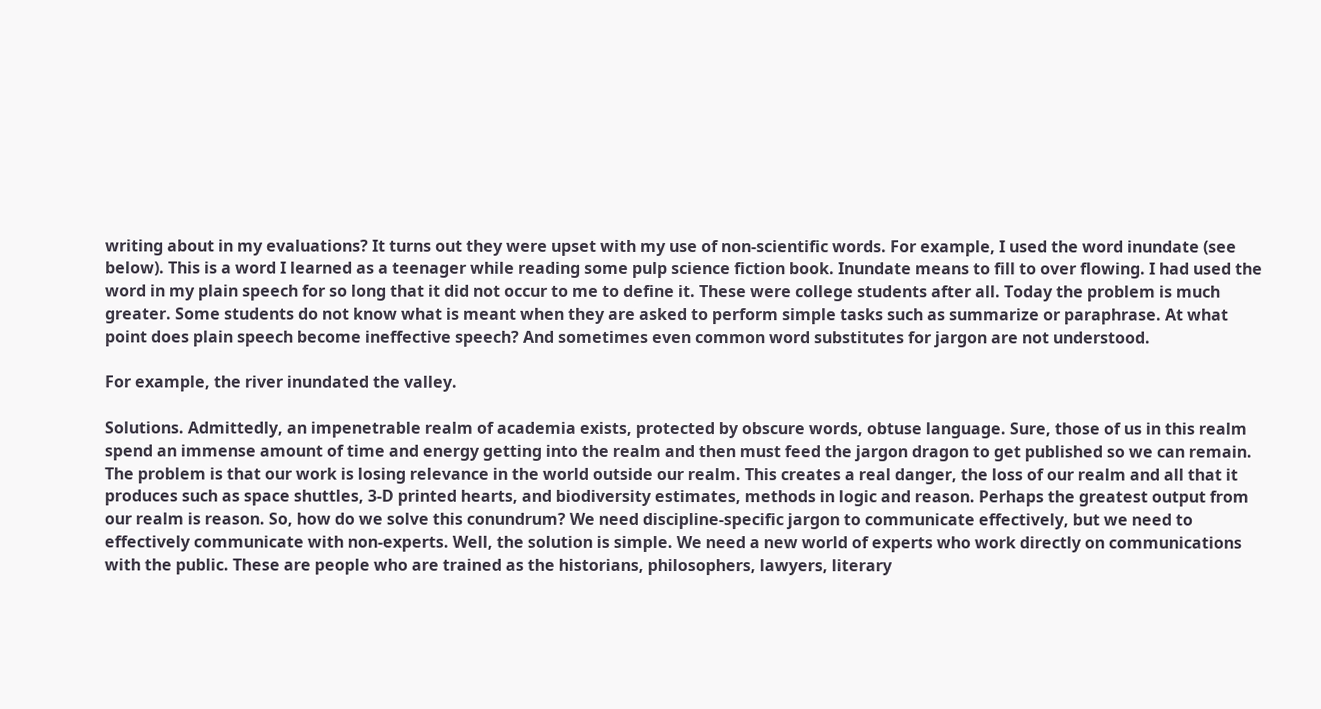writing about in my evaluations? It turns out they were upset with my use of non-scientific words. For example, I used the word inundate (see below). This is a word I learned as a teenager while reading some pulp science fiction book. Inundate means to fill to over flowing. I had used the word in my plain speech for so long that it did not occur to me to define it. These were college students after all. Today the problem is much greater. Some students do not know what is meant when they are asked to perform simple tasks such as summarize or paraphrase. At what point does plain speech become ineffective speech? And sometimes even common word substitutes for jargon are not understood.

For example, the river inundated the valley.

Solutions. Admittedly, an impenetrable realm of academia exists, protected by obscure words, obtuse language. Sure, those of us in this realm spend an immense amount of time and energy getting into the realm and then must feed the jargon dragon to get published so we can remain. The problem is that our work is losing relevance in the world outside our realm. This creates a real danger, the loss of our realm and all that it produces such as space shuttles, 3-D printed hearts, and biodiversity estimates, methods in logic and reason. Perhaps the greatest output from our realm is reason. So, how do we solve this conundrum? We need discipline-specific jargon to communicate effectively, but we need to effectively communicate with non-experts. Well, the solution is simple. We need a new world of experts who work directly on communications with the public. These are people who are trained as the historians, philosophers, lawyers, literary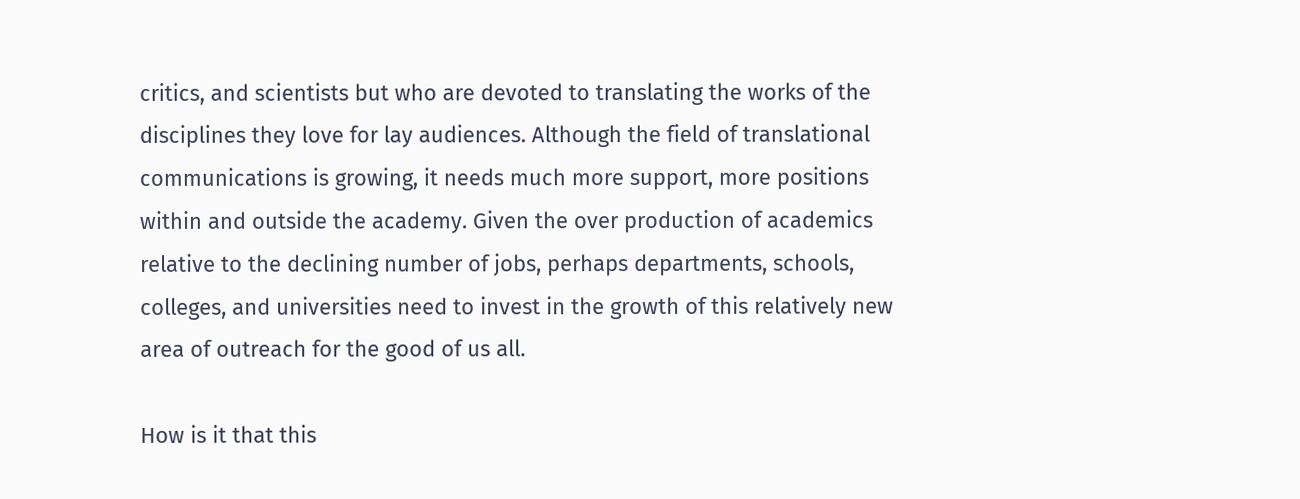critics, and scientists but who are devoted to translating the works of the disciplines they love for lay audiences. Although the field of translational communications is growing, it needs much more support, more positions within and outside the academy. Given the over production of academics relative to the declining number of jobs, perhaps departments, schools, colleges, and universities need to invest in the growth of this relatively new area of outreach for the good of us all.

How is it that this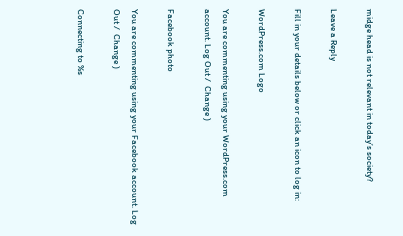midge head is not relevant in today’s society?

Leave a Reply

Fill in your details below or click an icon to log in:

WordPress.com Logo

You are commenting using your WordPress.com account. Log Out /  Change )

Facebook photo

You are commenting using your Facebook account. Log Out /  Change )

Connecting to %s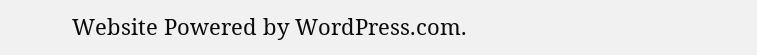Website Powered by WordPress.com.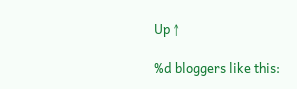Up ↑

%d bloggers like this: